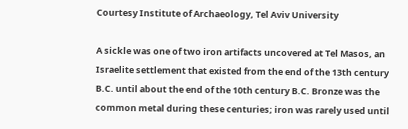Courtesy Institute of Archaeology, Tel Aviv University

A sickle was one of two iron artifacts uncovered at Tel Masos, an Israelite settlement that existed from the end of the 13th century B.C. until about the end of the 10th century B.C. Bronze was the common metal during these centuries; iron was rarely used until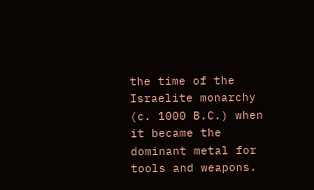the time of the Israelite monarchy (c. 1000 B.C.) when it became the dominant metal for tools and weapons.